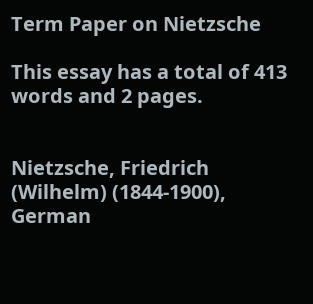Term Paper on Nietzsche

This essay has a total of 413 words and 2 pages.


Nietzsche, Friedrich (Wilhelm) (1844-1900), German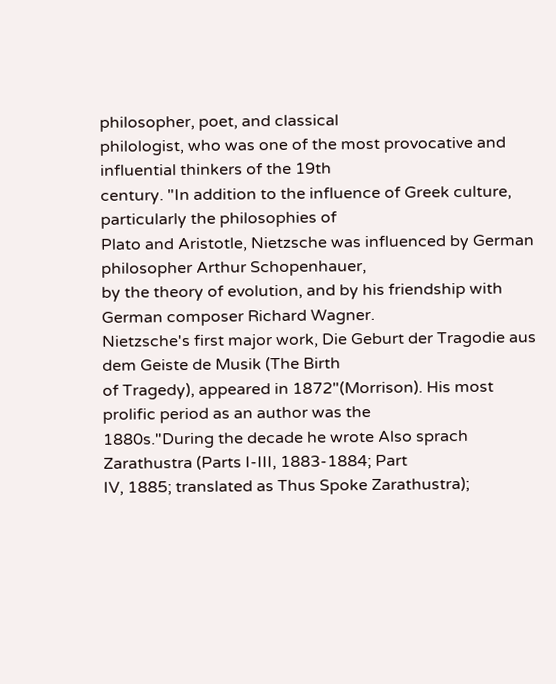philosopher, poet, and classical
philologist, who was one of the most provocative and influential thinkers of the 19th
century. "In addition to the influence of Greek culture, particularly the philosophies of
Plato and Aristotle, Nietzsche was influenced by German philosopher Arthur Schopenhauer,
by the theory of evolution, and by his friendship with German composer Richard Wagner.
Nietzsche's first major work, Die Geburt der Tragodie aus dem Geiste de Musik (The Birth
of Tragedy), appeared in 1872"(Morrison). His most prolific period as an author was the
1880s."During the decade he wrote Also sprach Zarathustra (Parts I-III, 1883-1884; Part
IV, 1885; translated as Thus Spoke Zarathustra);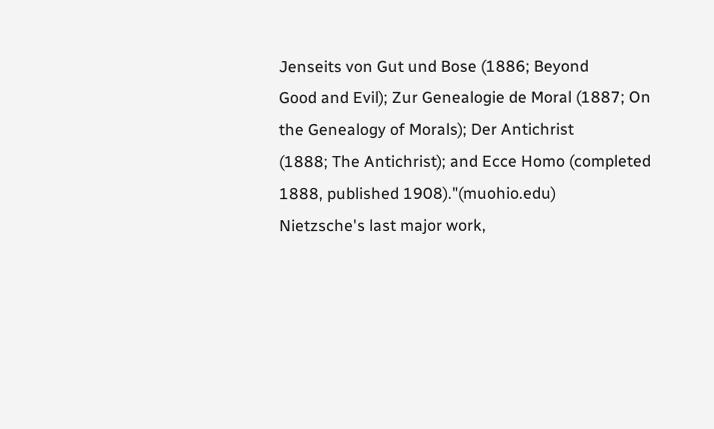Jenseits von Gut und Bose (1886; Beyond
Good and Evil); Zur Genealogie de Moral (1887; On the Genealogy of Morals); Der Antichrist
(1888; The Antichrist); and Ecce Homo (completed 1888, published 1908)."(muohio.edu)
Nietzsche's last major work,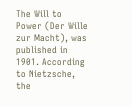The Will to Power (Der Wille zur Macht), was published in
1901. According to Nietzsche, the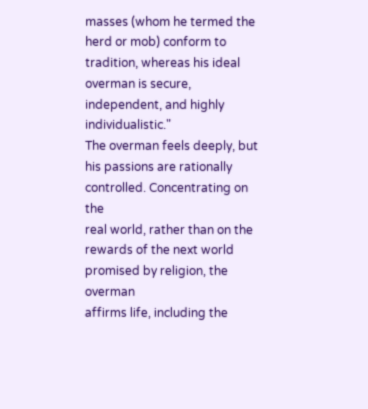masses (whom he termed the herd or mob) conform to
tradition, whereas his ideal overman is secure, independent, and highly individualistic."
The overman feels deeply, but his passions are rationally controlled. Concentrating on the
real world, rather than on the rewards of the next world promised by religion, the overman
affirms life, including the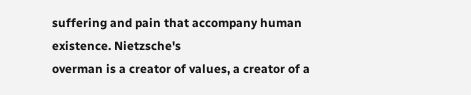suffering and pain that accompany human existence. Nietzsche's
overman is a creator of values, a creator of a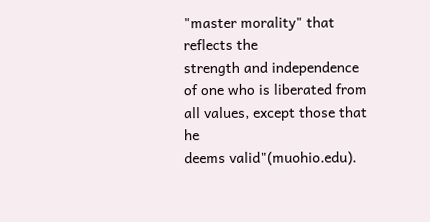"master morality" that reflects the
strength and independence of one who is liberated from all values, except those that he
deems valid"(muohio.edu).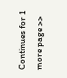Continues for 1 more page >>